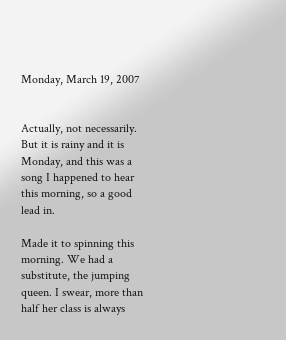Monday, March 19, 2007


Actually, not necessarily. But it is rainy and it is Monday, and this was a song I happened to hear this morning, so a good lead in.

Made it to spinning this morning. We had a substitute, the jumping queen. I swear, more than half her class is always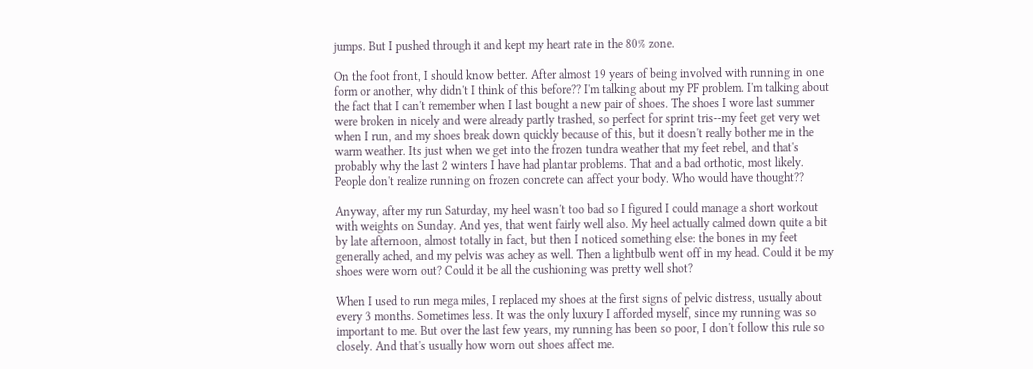jumps. But I pushed through it and kept my heart rate in the 80% zone.

On the foot front, I should know better. After almost 19 years of being involved with running in one form or another, why didn't I think of this before?? I'm talking about my PF problem. I'm talking about the fact that I can't remember when I last bought a new pair of shoes. The shoes I wore last summer were broken in nicely and were already partly trashed, so perfect for sprint tris--my feet get very wet when I run, and my shoes break down quickly because of this, but it doesn't really bother me in the warm weather. Its just when we get into the frozen tundra weather that my feet rebel, and that's probably why the last 2 winters I have had plantar problems. That and a bad orthotic, most likely. People don't realize running on frozen concrete can affect your body. Who would have thought??

Anyway, after my run Saturday, my heel wasn't too bad so I figured I could manage a short workout with weights on Sunday. And yes, that went fairly well also. My heel actually calmed down quite a bit by late afternoon, almost totally in fact, but then I noticed something else: the bones in my feet generally ached, and my pelvis was achey as well. Then a lightbulb went off in my head. Could it be my shoes were worn out? Could it be all the cushioning was pretty well shot?

When I used to run mega miles, I replaced my shoes at the first signs of pelvic distress, usually about every 3 months. Sometimes less. It was the only luxury I afforded myself, since my running was so important to me. But over the last few years, my running has been so poor, I don't follow this rule so closely. And that's usually how worn out shoes affect me.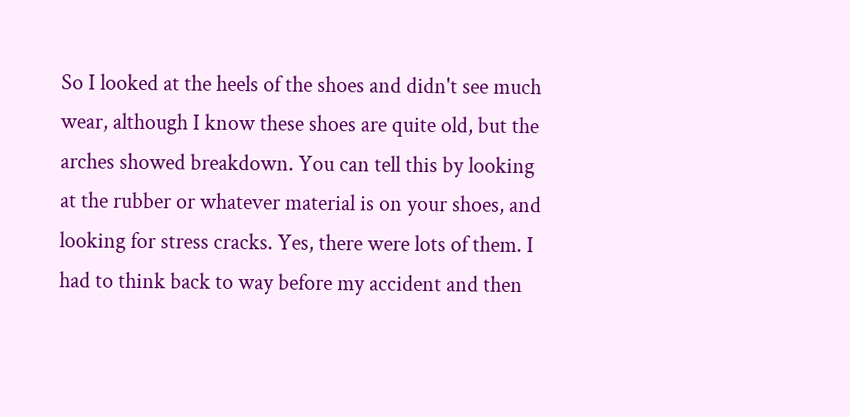So I looked at the heels of the shoes and didn't see much wear, although I know these shoes are quite old, but the arches showed breakdown. You can tell this by looking at the rubber or whatever material is on your shoes, and looking for stress cracks. Yes, there were lots of them. I had to think back to way before my accident and then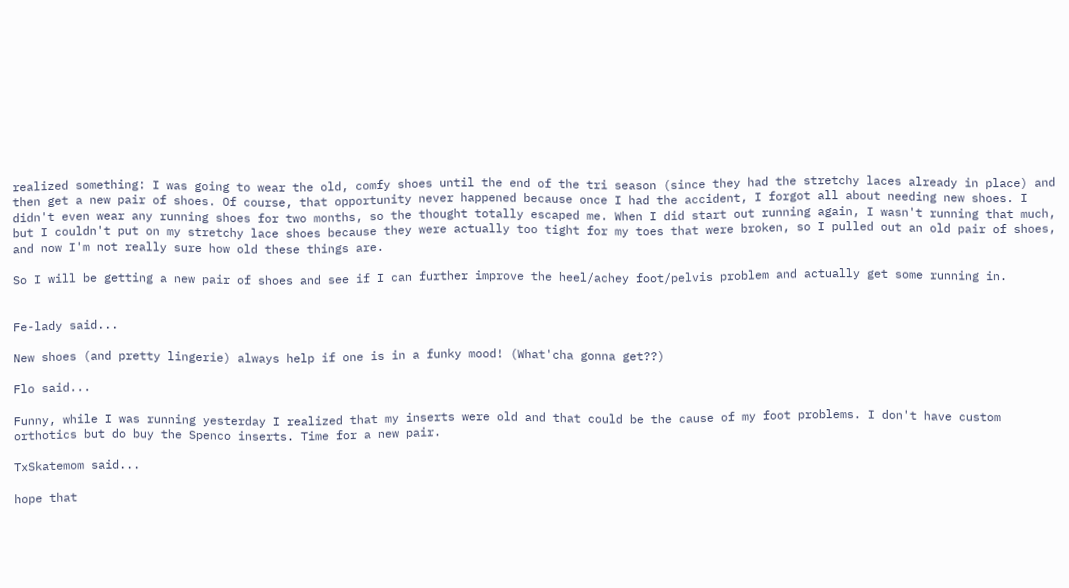realized something: I was going to wear the old, comfy shoes until the end of the tri season (since they had the stretchy laces already in place) and then get a new pair of shoes. Of course, that opportunity never happened because once I had the accident, I forgot all about needing new shoes. I didn't even wear any running shoes for two months, so the thought totally escaped me. When I did start out running again, I wasn't running that much, but I couldn't put on my stretchy lace shoes because they were actually too tight for my toes that were broken, so I pulled out an old pair of shoes, and now I'm not really sure how old these things are.

So I will be getting a new pair of shoes and see if I can further improve the heel/achey foot/pelvis problem and actually get some running in.


Fe-lady said...

New shoes (and pretty lingerie) always help if one is in a funky mood! (What'cha gonna get??)

Flo said...

Funny, while I was running yesterday I realized that my inserts were old and that could be the cause of my foot problems. I don't have custom orthotics but do buy the Spenco inserts. Time for a new pair.

TxSkatemom said...

hope that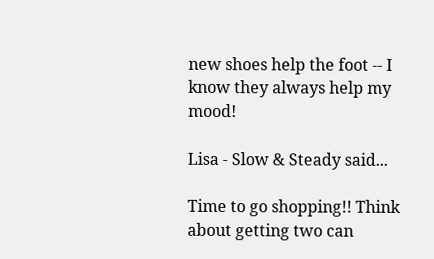new shoes help the foot -- I know they always help my mood!

Lisa - Slow & Steady said...

Time to go shopping!! Think about getting two can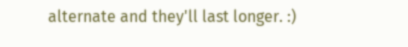alternate and they'll last longer. :)